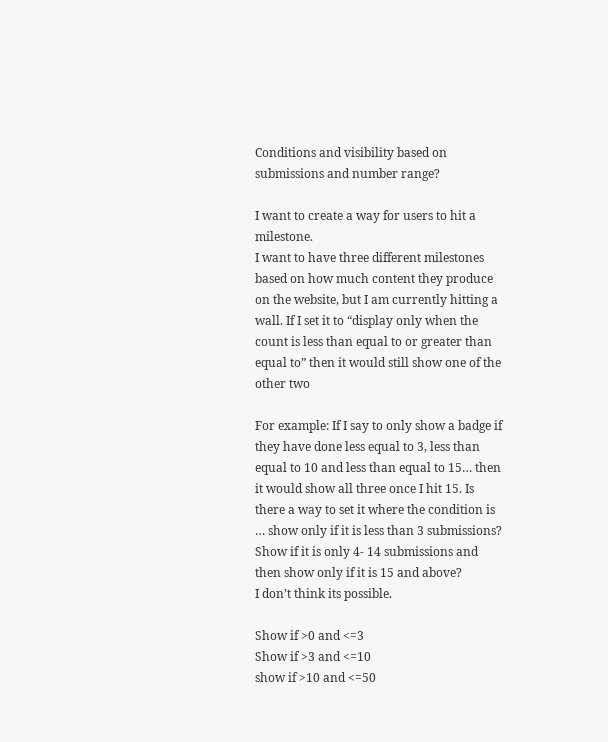Conditions and visibility based on submissions and number range?

I want to create a way for users to hit a milestone.
I want to have three different milestones based on how much content they produce on the website, but I am currently hitting a wall. If I set it to “display only when the count is less than equal to or greater than equal to” then it would still show one of the other two

For example: If I say to only show a badge if they have done less equal to 3, less than equal to 10 and less than equal to 15… then it would show all three once I hit 15. Is there a way to set it where the condition is … show only if it is less than 3 submissions?
Show if it is only 4- 14 submissions and then show only if it is 15 and above?
I don’t think its possible.

Show if >0 and <=3
Show if >3 and <=10
show if >10 and <=50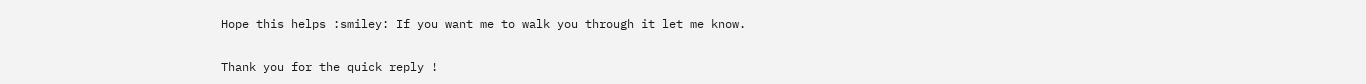Hope this helps :smiley: If you want me to walk you through it let me know.

Thank you for the quick reply !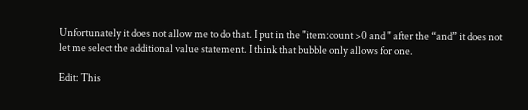Unfortunately it does not allow me to do that. I put in the "item:count >0 and " after the “and” it does not let me select the additional value statement. I think that bubble only allows for one.

Edit: This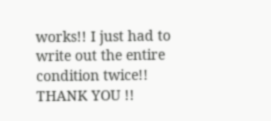works!! I just had to write out the entire condition twice!! THANK YOU !!